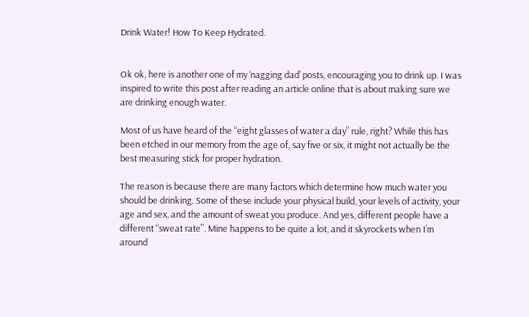Drink Water! How To Keep Hydrated.


Ok ok, here is another one of my ‘nagging dad’ posts, encouraging you to drink up. I was inspired to write this post after reading an article online that is about making sure we are drinking enough water.

Most of us have heard of the “eight glasses of water a day” rule, right? While this has been etched in our memory from the age of, say five or six, it might not actually be the best measuring stick for proper hydration.

The reason is because there are many factors which determine how much water you should be drinking. Some of these include your physical build, your levels of activity, your age and sex, and the amount of sweat you produce. And yes, different people have a different “sweat rate”. Mine happens to be quite a lot, and it skyrockets when I’m around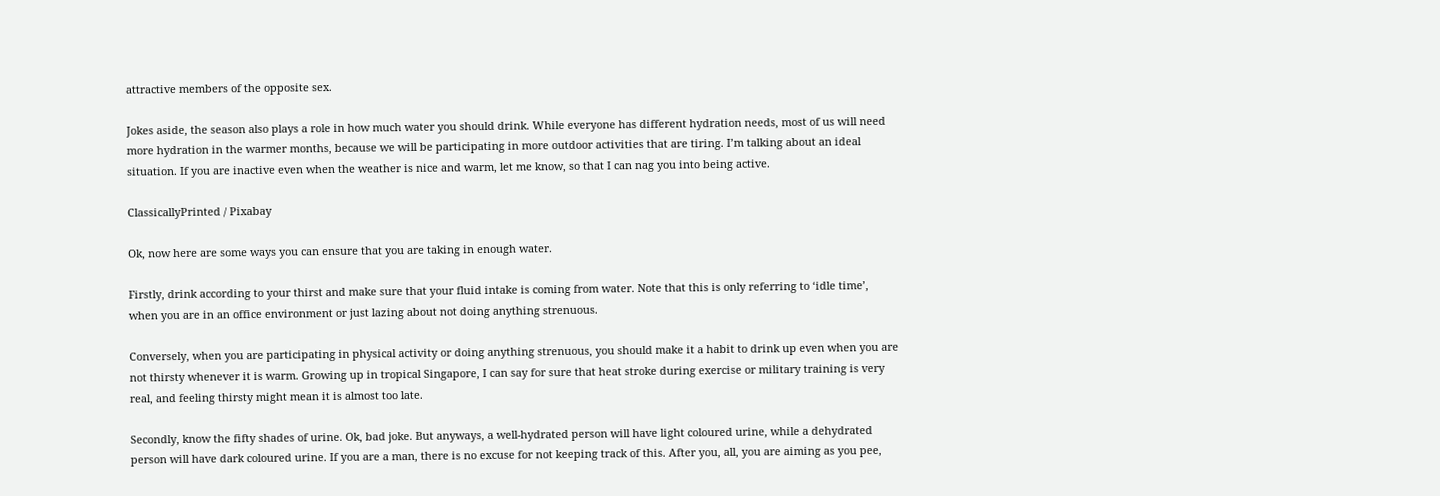attractive members of the opposite sex.

Jokes aside, the season also plays a role in how much water you should drink. While everyone has different hydration needs, most of us will need more hydration in the warmer months, because we will be participating in more outdoor activities that are tiring. I’m talking about an ideal situation. If you are inactive even when the weather is nice and warm, let me know, so that I can nag you into being active.

ClassicallyPrinted / Pixabay

Ok, now here are some ways you can ensure that you are taking in enough water.

Firstly, drink according to your thirst and make sure that your fluid intake is coming from water. Note that this is only referring to ‘idle time’, when you are in an office environment or just lazing about not doing anything strenuous.

Conversely, when you are participating in physical activity or doing anything strenuous, you should make it a habit to drink up even when you are not thirsty whenever it is warm. Growing up in tropical Singapore, I can say for sure that heat stroke during exercise or military training is very real, and feeling thirsty might mean it is almost too late.

Secondly, know the fifty shades of urine. Ok, bad joke. But anyways, a well-hydrated person will have light coloured urine, while a dehydrated person will have dark coloured urine. If you are a man, there is no excuse for not keeping track of this. After you, all, you are aiming as you pee,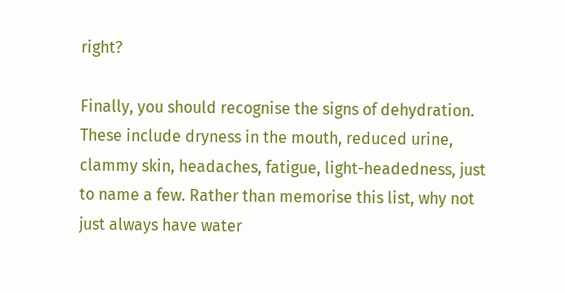right?

Finally, you should recognise the signs of dehydration. These include dryness in the mouth, reduced urine, clammy skin, headaches, fatigue, light-headedness, just to name a few. Rather than memorise this list, why not just always have water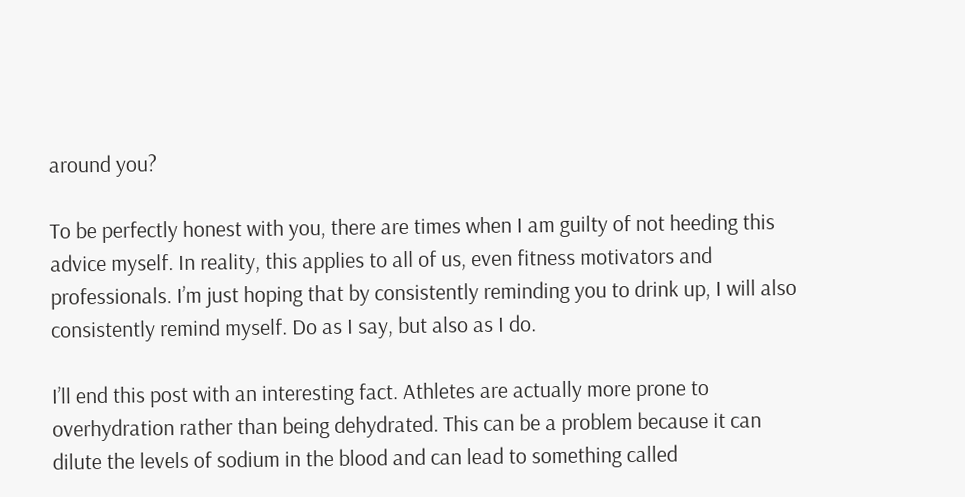around you?

To be perfectly honest with you, there are times when I am guilty of not heeding this advice myself. In reality, this applies to all of us, even fitness motivators and professionals. I’m just hoping that by consistently reminding you to drink up, I will also consistently remind myself. Do as I say, but also as I do.

I’ll end this post with an interesting fact. Athletes are actually more prone to overhydration rather than being dehydrated. This can be a problem because it can dilute the levels of sodium in the blood and can lead to something called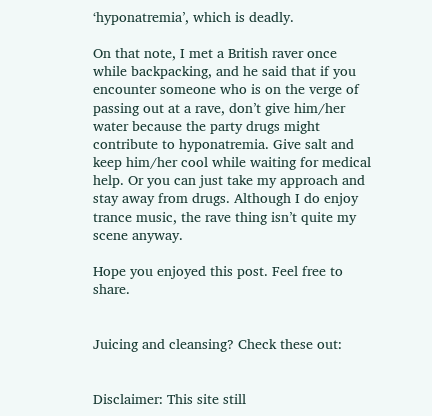‘hyponatremia’, which is deadly.

On that note, I met a British raver once while backpacking, and he said that if you encounter someone who is on the verge of passing out at a rave, don’t give him/her water because the party drugs might contribute to hyponatremia. Give salt and keep him/her cool while waiting for medical help. Or you can just take my approach and stay away from drugs. Although I do enjoy trance music, the rave thing isn’t quite my scene anyway.

Hope you enjoyed this post. Feel free to share.


Juicing and cleansing? Check these out:


Disclaimer: This site still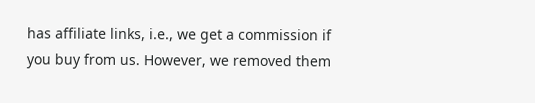has affiliate links, i.e., we get a commission if you buy from us. However, we removed them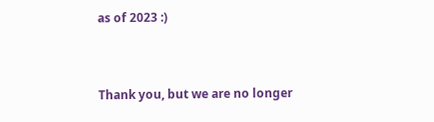as of 2023 :)


Thank you, but we are no longer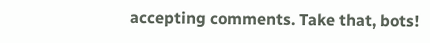accepting comments. Take that, bots!